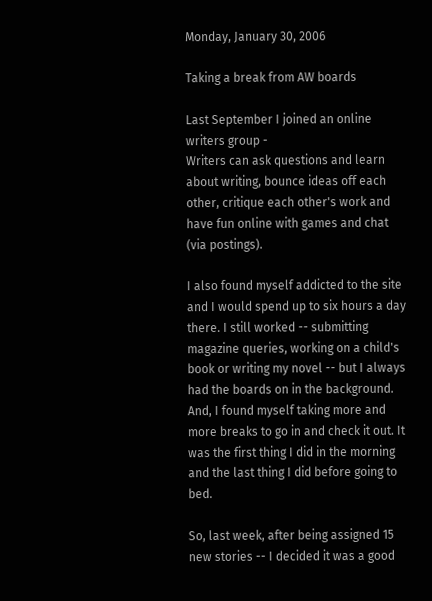Monday, January 30, 2006

Taking a break from AW boards

Last September I joined an online writers group -
Writers can ask questions and learn about writing, bounce ideas off each other, critique each other's work and have fun online with games and chat (via postings).

I also found myself addicted to the site and I would spend up to six hours a day there. I still worked -- submitting magazine queries, working on a child's book or writing my novel -- but I always had the boards on in the background. And, I found myself taking more and more breaks to go in and check it out. It was the first thing I did in the morning and the last thing I did before going to bed.

So, last week, after being assigned 15 new stories -- I decided it was a good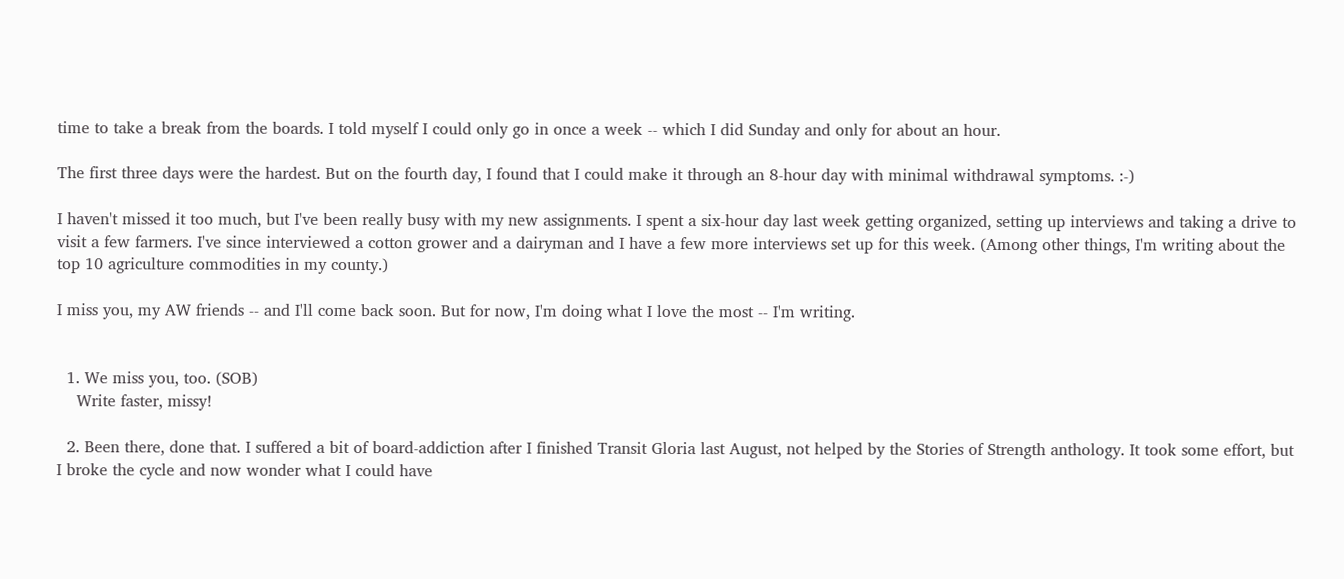time to take a break from the boards. I told myself I could only go in once a week -- which I did Sunday and only for about an hour.

The first three days were the hardest. But on the fourth day, I found that I could make it through an 8-hour day with minimal withdrawal symptoms. :-)

I haven't missed it too much, but I've been really busy with my new assignments. I spent a six-hour day last week getting organized, setting up interviews and taking a drive to visit a few farmers. I've since interviewed a cotton grower and a dairyman and I have a few more interviews set up for this week. (Among other things, I'm writing about the top 10 agriculture commodities in my county.)

I miss you, my AW friends -- and I'll come back soon. But for now, I'm doing what I love the most -- I'm writing.


  1. We miss you, too. (SOB)
    Write faster, missy!

  2. Been there, done that. I suffered a bit of board-addiction after I finished Transit Gloria last August, not helped by the Stories of Strength anthology. It took some effort, but I broke the cycle and now wonder what I could have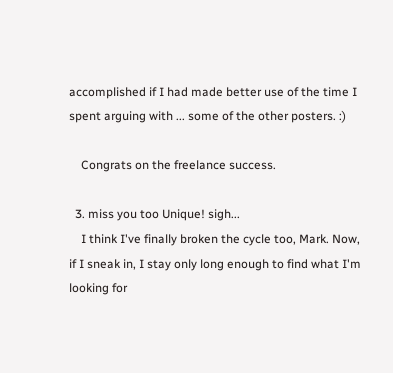accomplished if I had made better use of the time I spent arguing with ... some of the other posters. :)

    Congrats on the freelance success.

  3. miss you too Unique! sigh...
    I think I've finally broken the cycle too, Mark. Now, if I sneak in, I stay only long enough to find what I'm looking for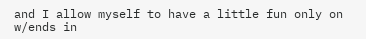and I allow myself to have a little fun only on w/ends in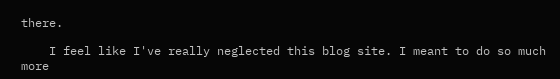there.

    I feel like I've really neglected this blog site. I meant to do so much more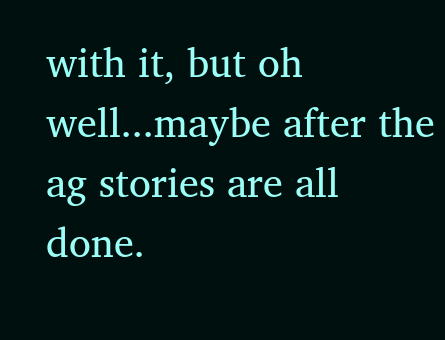with it, but oh well...maybe after the ag stories are all done.